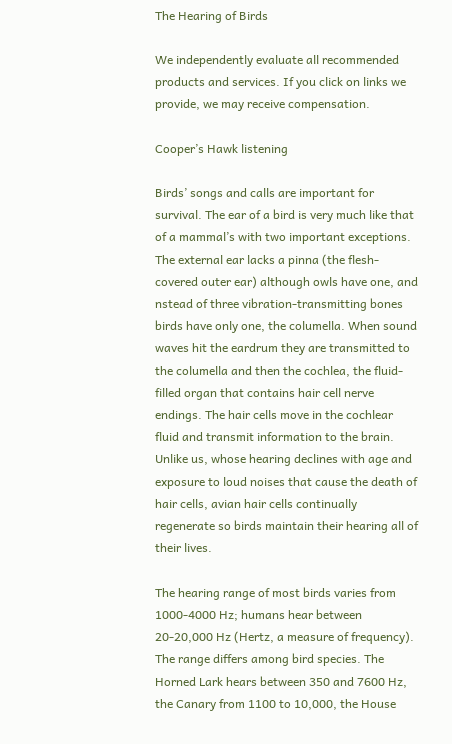The Hearing of Birds

We independently evaluate all recommended products and services. If you click on links we provide, we may receive compensation.

Cooper’s Hawk listening

Birds’ songs and calls are important for survival. The ear of a bird is very much like that of a mammal’s with two important exceptions. The external ear lacks a pinna (the flesh-covered outer ear) although owls have one, and nstead of three vibration-transmitting bones birds have only one, the columella. When sound waves hit the eardrum they are transmitted to the columella and then the cochlea, the fluid-filled organ that contains hair cell nerve endings. The hair cells move in the cochlear fluid and transmit information to the brain. Unlike us, whose hearing declines with age and exposure to loud noises that cause the death of hair cells, avian hair cells continually regenerate so birds maintain their hearing all of their lives.

The hearing range of most birds varies from 1000-4000 Hz; humans hear between 20-20,000 Hz (Hertz, a measure of frequency). The range differs among bird species. The Horned Lark hears between 350 and 7600 Hz, the Canary from 1100 to 10,000, the House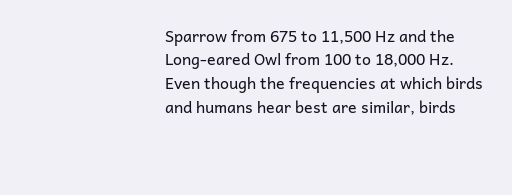Sparrow from 675 to 11,500 Hz and the Long-eared Owl from 100 to 18,000 Hz. Even though the frequencies at which birds and humans hear best are similar, birds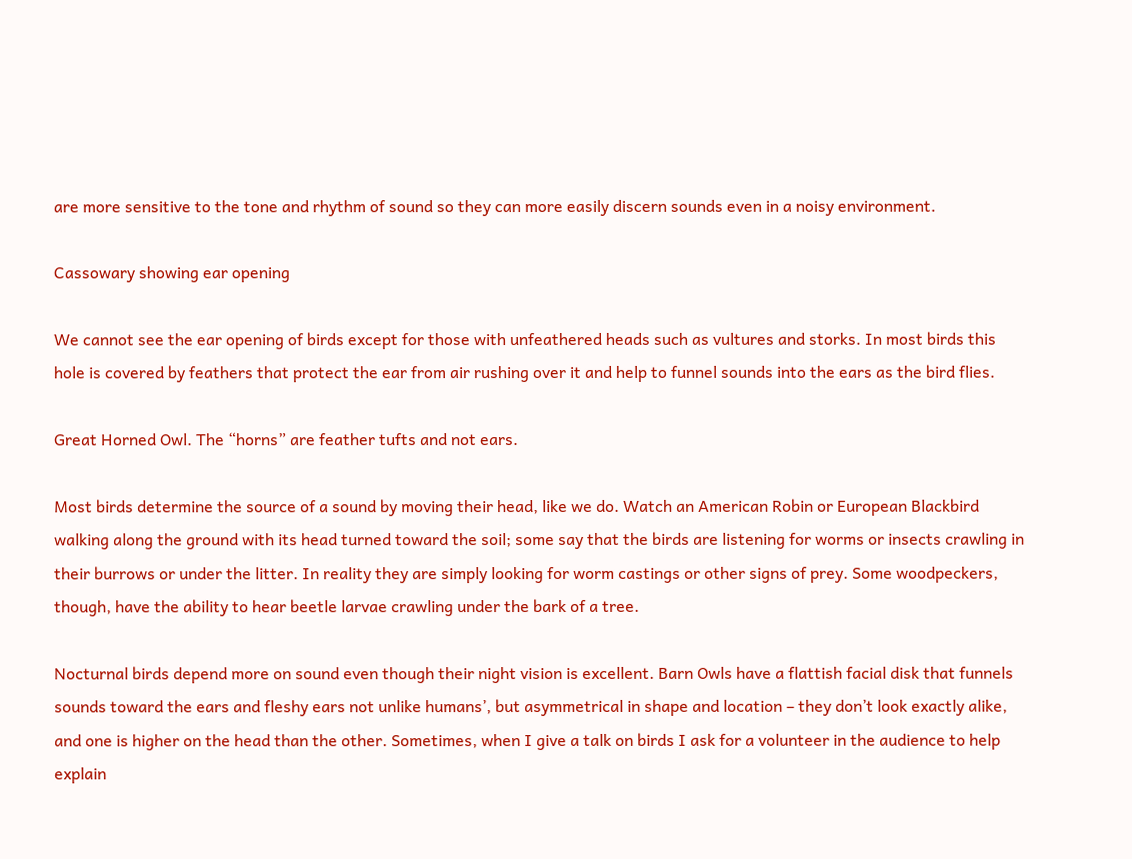are more sensitive to the tone and rhythm of sound so they can more easily discern sounds even in a noisy environment.

Cassowary showing ear opening

We cannot see the ear opening of birds except for those with unfeathered heads such as vultures and storks. In most birds this hole is covered by feathers that protect the ear from air rushing over it and help to funnel sounds into the ears as the bird flies.

Great Horned Owl. The “horns” are feather tufts and not ears.

Most birds determine the source of a sound by moving their head, like we do. Watch an American Robin or European Blackbird walking along the ground with its head turned toward the soil; some say that the birds are listening for worms or insects crawling in their burrows or under the litter. In reality they are simply looking for worm castings or other signs of prey. Some woodpeckers, though, have the ability to hear beetle larvae crawling under the bark of a tree.

Nocturnal birds depend more on sound even though their night vision is excellent. Barn Owls have a flattish facial disk that funnels sounds toward the ears and fleshy ears not unlike humans’, but asymmetrical in shape and location – they don’t look exactly alike, and one is higher on the head than the other. Sometimes, when I give a talk on birds I ask for a volunteer in the audience to help explain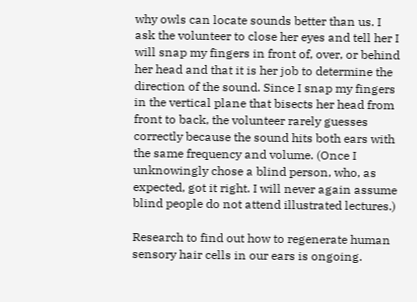why owls can locate sounds better than us. I ask the volunteer to close her eyes and tell her I will snap my fingers in front of, over, or behind her head and that it is her job to determine the direction of the sound. Since I snap my fingers in the vertical plane that bisects her head from front to back, the volunteer rarely guesses correctly because the sound hits both ears with the same frequency and volume. (Once I unknowingly chose a blind person, who, as expected, got it right. I will never again assume blind people do not attend illustrated lectures.)

Research to find out how to regenerate human sensory hair cells in our ears is ongoing.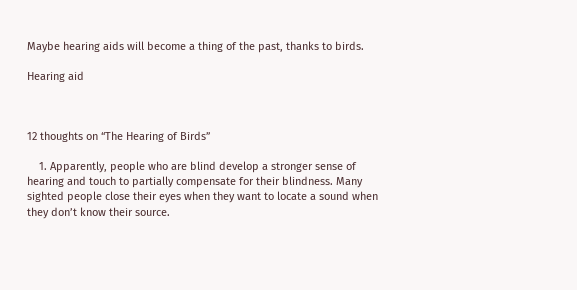Maybe hearing aids will become a thing of the past, thanks to birds.

Hearing aid



12 thoughts on “The Hearing of Birds”

    1. Apparently, people who are blind develop a stronger sense of hearing and touch to partially compensate for their blindness. Many sighted people close their eyes when they want to locate a sound when they don’t know their source.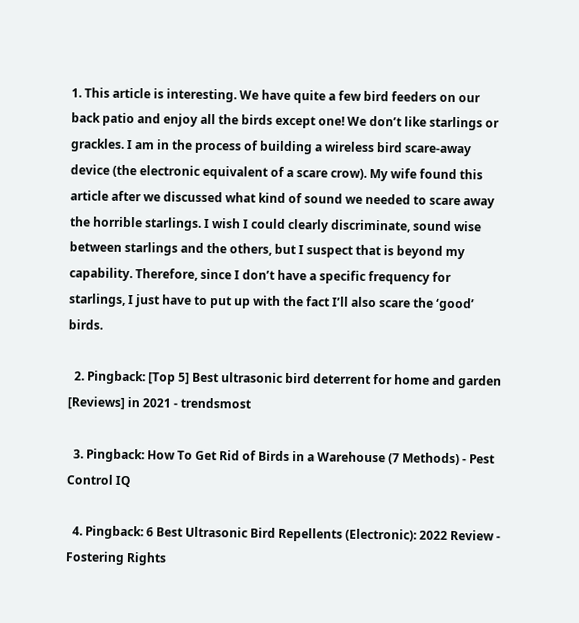1. This article is interesting. We have quite a few bird feeders on our back patio and enjoy all the birds except one! We don’t like starlings or grackles. I am in the process of building a wireless bird scare-away device (the electronic equivalent of a scare crow). My wife found this article after we discussed what kind of sound we needed to scare away the horrible starlings. I wish I could clearly discriminate, sound wise between starlings and the others, but I suspect that is beyond my capability. Therefore, since I don’t have a specific frequency for starlings, I just have to put up with the fact I’ll also scare the ‘good’ birds.

  2. Pingback: [Top 5] Best ultrasonic bird deterrent for home and garden [Reviews] in 2021 - trendsmost

  3. Pingback: How To Get Rid of Birds in a Warehouse (7 Methods) - Pest Control IQ

  4. Pingback: 6 Best Ultrasonic Bird Repellents (Electronic): 2022 Review - Fostering Rights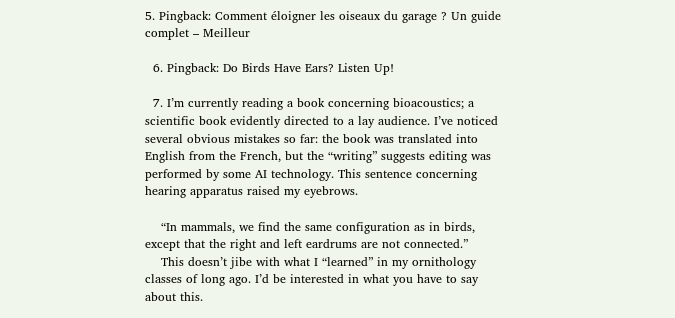5. Pingback: Comment éloigner les oiseaux du garage ? Un guide complet – Meilleur

  6. Pingback: Do Birds Have Ears? Listen Up!

  7. I’m currently reading a book concerning bioacoustics; a scientific book evidently directed to a lay audience. I’ve noticed several obvious mistakes so far: the book was translated into English from the French, but the “writing” suggests editing was performed by some AI technology. This sentence concerning hearing apparatus raised my eyebrows.

    “In mammals, we find the same configuration as in birds, except that the right and left eardrums are not connected.”
    This doesn’t jibe with what I “learned” in my ornithology classes of long ago. I’d be interested in what you have to say about this.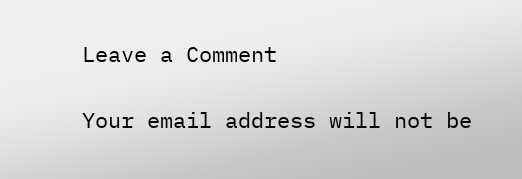Leave a Comment

Your email address will not be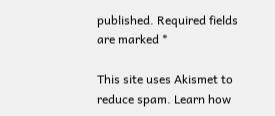published. Required fields are marked *

This site uses Akismet to reduce spam. Learn how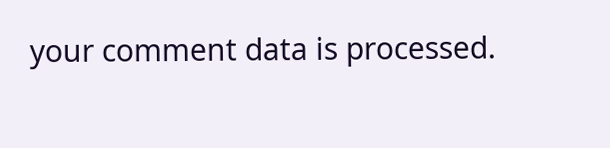your comment data is processed.